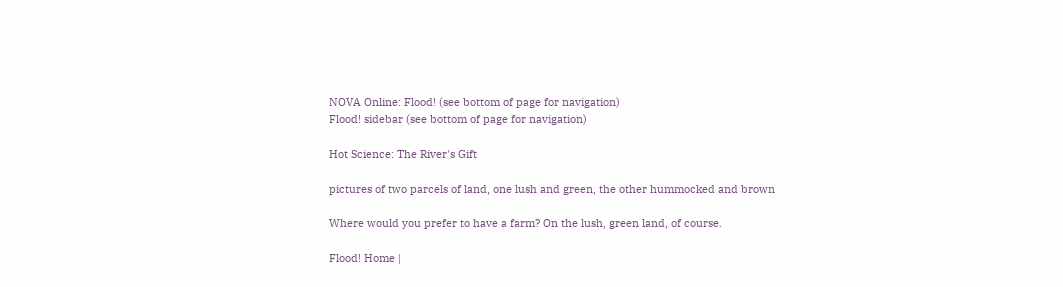NOVA Online: Flood! (see bottom of page for navigation)
Flood! sidebar (see bottom of page for navigation)

Hot Science: The River's Gift

pictures of two parcels of land, one lush and green, the other hummocked and brown

Where would you prefer to have a farm? On the lush, green land, of course.

Flood! Home |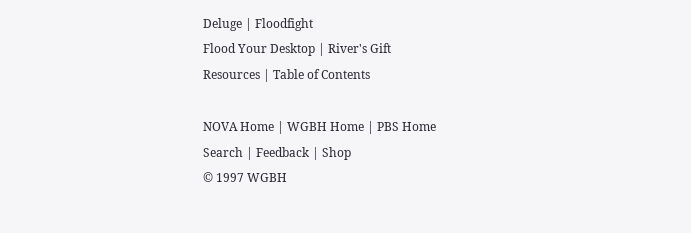Deluge | Floodfight
Flood Your Desktop | River's Gift
Resources | Table of Contents

NOVA Home | WGBH Home | PBS Home
Search | Feedback | Shop
© 1997 WGBH